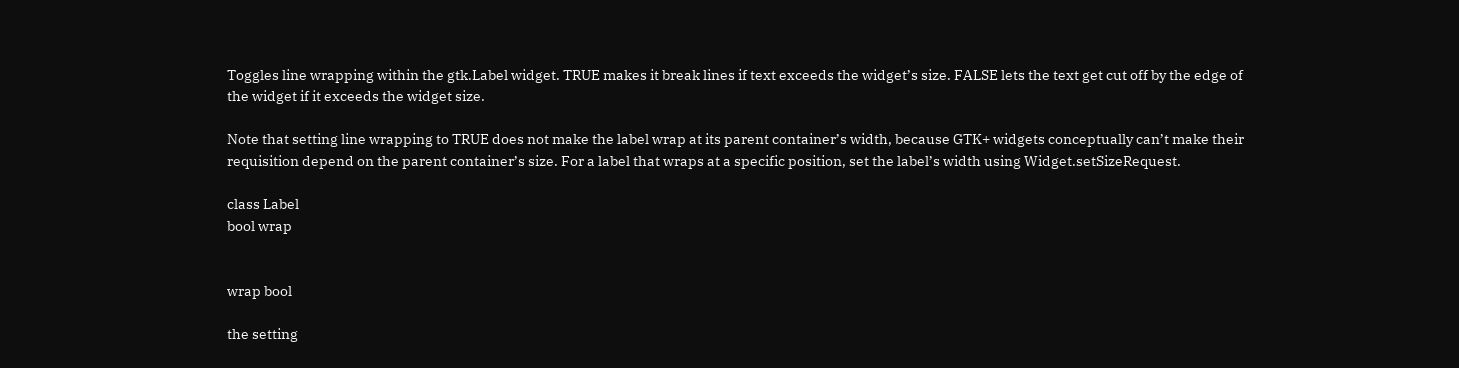Toggles line wrapping within the gtk.Label widget. TRUE makes it break lines if text exceeds the widget’s size. FALSE lets the text get cut off by the edge of the widget if it exceeds the widget size.

Note that setting line wrapping to TRUE does not make the label wrap at its parent container’s width, because GTK+ widgets conceptually can’t make their requisition depend on the parent container’s size. For a label that wraps at a specific position, set the label’s width using Widget.setSizeRequest.

class Label
bool wrap


wrap bool

the setting